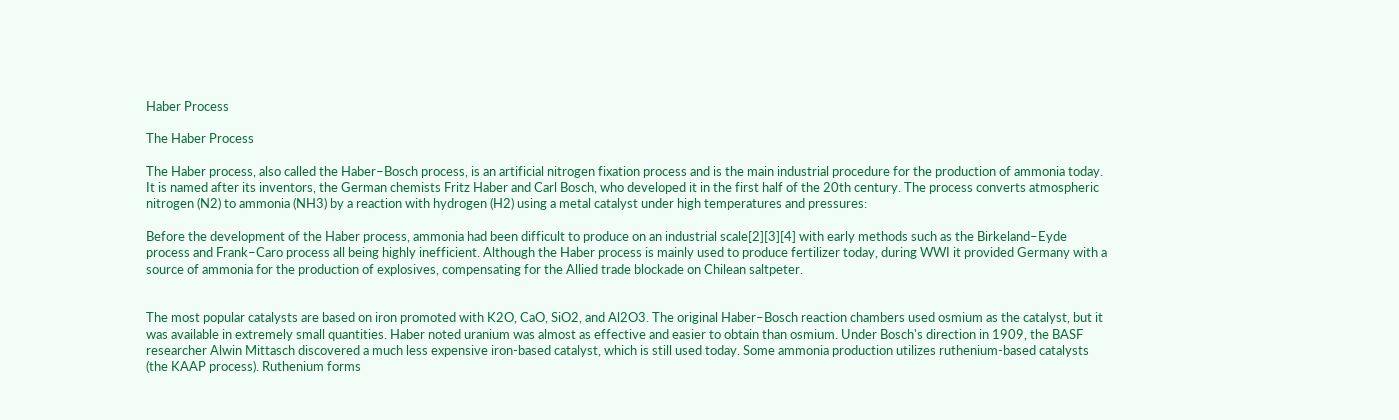Haber Process

The Haber Process

The Haber process, also called the Haber–Bosch process, is an artificial nitrogen fixation process and is the main industrial procedure for the production of ammonia today. It is named after its inventors, the German chemists Fritz Haber and Carl Bosch, who developed it in the first half of the 20th century. The process converts atmospheric nitrogen (N2) to ammonia (NH3) by a reaction with hydrogen (H2) using a metal catalyst under high temperatures and pressures:

Before the development of the Haber process, ammonia had been difficult to produce on an industrial scale[2][3][4] with early methods such as the Birkeland–Eyde process and Frank–Caro process all being highly inefficient. Although the Haber process is mainly used to produce fertilizer today, during WWI it provided Germany with a source of ammonia for the production of explosives, compensating for the Allied trade blockade on Chilean saltpeter.


The most popular catalysts are based on iron promoted with K2O, CaO, SiO2, and Al2O3. The original Haber–Bosch reaction chambers used osmium as the catalyst, but it was available in extremely small quantities. Haber noted uranium was almost as effective and easier to obtain than osmium. Under Bosch's direction in 1909, the BASF researcher Alwin Mittasch discovered a much less expensive iron-based catalyst, which is still used today. Some ammonia production utilizes ruthenium-based catalysts (the KAAP process). Ruthenium forms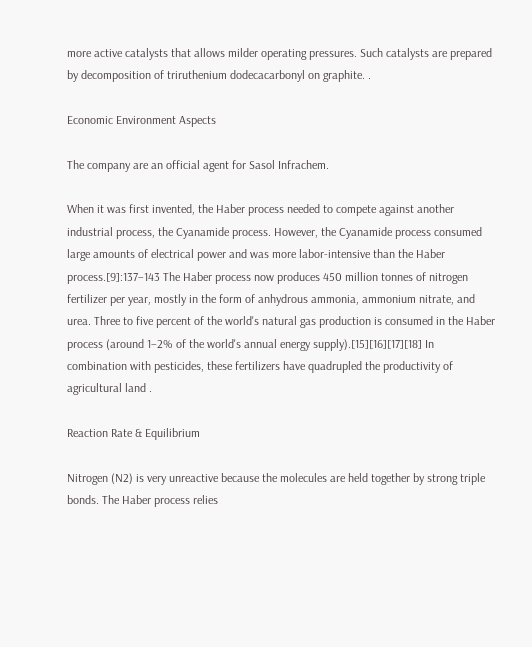more active catalysts that allows milder operating pressures. Such catalysts are prepared by decomposition of triruthenium dodecacarbonyl on graphite. .

Economic Environment Aspects

The company are an official agent for Sasol Infrachem.

When it was first invented, the Haber process needed to compete against another industrial process, the Cyanamide process. However, the Cyanamide process consumed large amounts of electrical power and was more labor-intensive than the Haber process.[9]:137–143 The Haber process now produces 450 million tonnes of nitrogen fertilizer per year, mostly in the form of anhydrous ammonia, ammonium nitrate, and urea. Three to five percent of the world's natural gas production is consumed in the Haber process (around 1–2% of the world's annual energy supply).[15][16][17][18] In combination with pesticides, these fertilizers have quadrupled the productivity of agricultural land .

Reaction Rate & Equilibrium

Nitrogen (N2) is very unreactive because the molecules are held together by strong triple bonds. The Haber process relies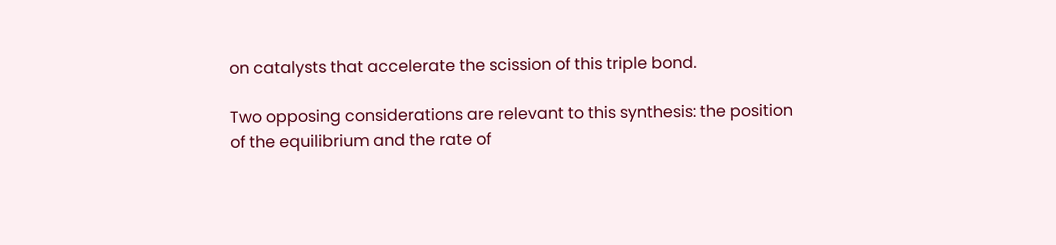on catalysts that accelerate the scission of this triple bond.

Two opposing considerations are relevant to this synthesis: the position of the equilibrium and the rate of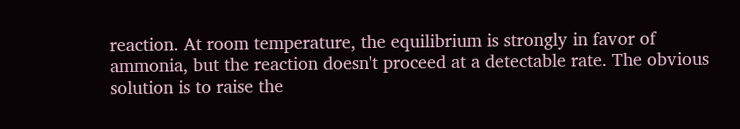reaction. At room temperature, the equilibrium is strongly in favor of ammonia, but the reaction doesn't proceed at a detectable rate. The obvious solution is to raise the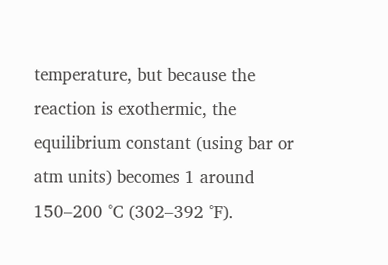temperature, but because the reaction is exothermic, the equilibrium constant (using bar or atm units) becomes 1 around 150–200 °C (302–392 °F).